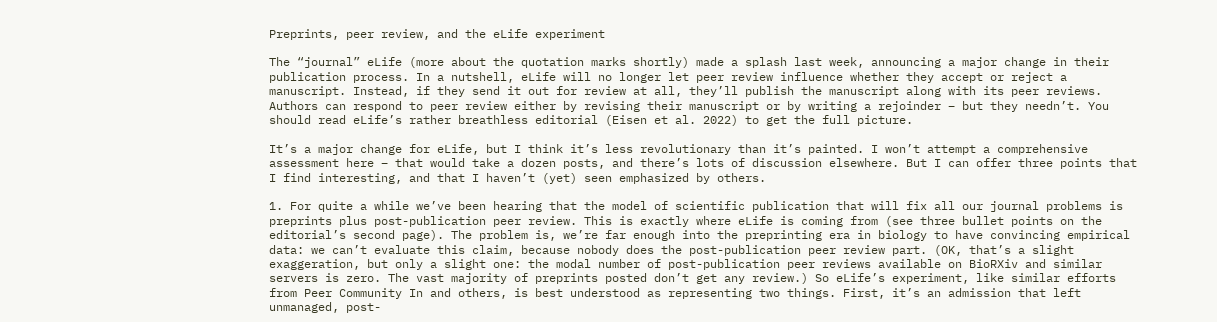Preprints, peer review, and the eLife experiment

The “journal” eLife (more about the quotation marks shortly) made a splash last week, announcing a major change in their publication process. In a nutshell, eLife will no longer let peer review influence whether they accept or reject a manuscript. Instead, if they send it out for review at all, they’ll publish the manuscript along with its peer reviews. Authors can respond to peer review either by revising their manuscript or by writing a rejoinder – but they needn’t. You should read eLife’s rather breathless editorial (Eisen et al. 2022) to get the full picture.

It’s a major change for eLife, but I think it’s less revolutionary than it’s painted. I won’t attempt a comprehensive assessment here – that would take a dozen posts, and there’s lots of discussion elsewhere. But I can offer three points that I find interesting, and that I haven’t (yet) seen emphasized by others.

1. For quite a while we’ve been hearing that the model of scientific publication that will fix all our journal problems is preprints plus post-publication peer review. This is exactly where eLife is coming from (see three bullet points on the editorial’s second page). The problem is, we’re far enough into the preprinting era in biology to have convincing empirical data: we can’t evaluate this claim, because nobody does the post-publication peer review part. (OK, that’s a slight exaggeration, but only a slight one: the modal number of post-publication peer reviews available on BioRXiv and similar servers is zero. The vast majority of preprints posted don’t get any review.) So eLife’s experiment, like similar efforts from Peer Community In and others, is best understood as representing two things. First, it’s an admission that left unmanaged, post-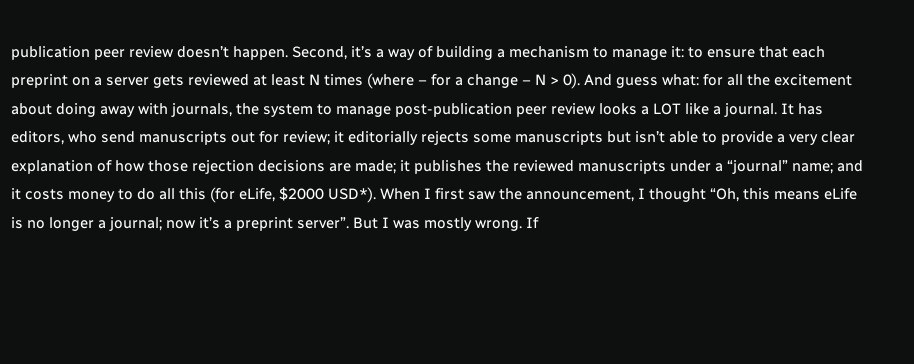publication peer review doesn’t happen. Second, it’s a way of building a mechanism to manage it: to ensure that each preprint on a server gets reviewed at least N times (where – for a change – N > 0). And guess what: for all the excitement about doing away with journals, the system to manage post-publication peer review looks a LOT like a journal. It has editors, who send manuscripts out for review; it editorially rejects some manuscripts but isn’t able to provide a very clear explanation of how those rejection decisions are made; it publishes the reviewed manuscripts under a “journal” name; and it costs money to do all this (for eLife, $2000 USD*). When I first saw the announcement, I thought “Oh, this means eLife is no longer a journal; now it’s a preprint server”. But I was mostly wrong. If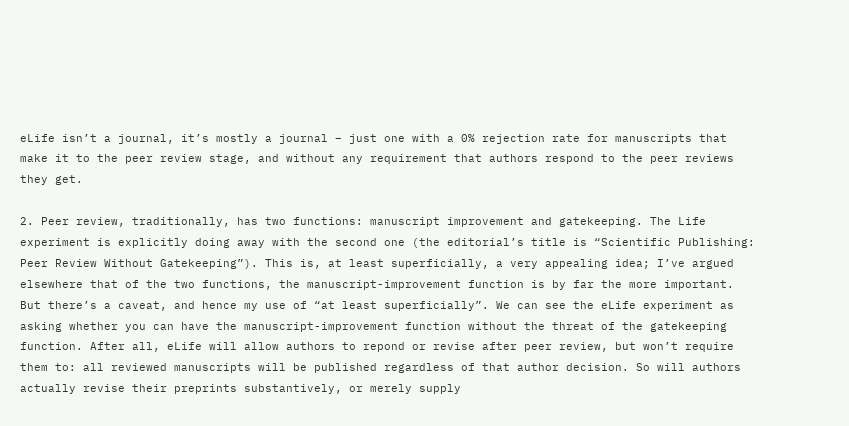eLife isn’t a journal, it’s mostly a journal – just one with a 0% rejection rate for manuscripts that make it to the peer review stage, and without any requirement that authors respond to the peer reviews they get.

2. Peer review, traditionally, has two functions: manuscript improvement and gatekeeping. The Life experiment is explicitly doing away with the second one (the editorial’s title is “Scientific Publishing: Peer Review Without Gatekeeping”). This is, at least superficially, a very appealing idea; I’ve argued elsewhere that of the two functions, the manuscript-improvement function is by far the more important. But there’s a caveat, and hence my use of “at least superficially”. We can see the eLife experiment as asking whether you can have the manuscript-improvement function without the threat of the gatekeeping function. After all, eLife will allow authors to repond or revise after peer review, but won’t require them to: all reviewed manuscripts will be published regardless of that author decision. So will authors actually revise their preprints substantively, or merely supply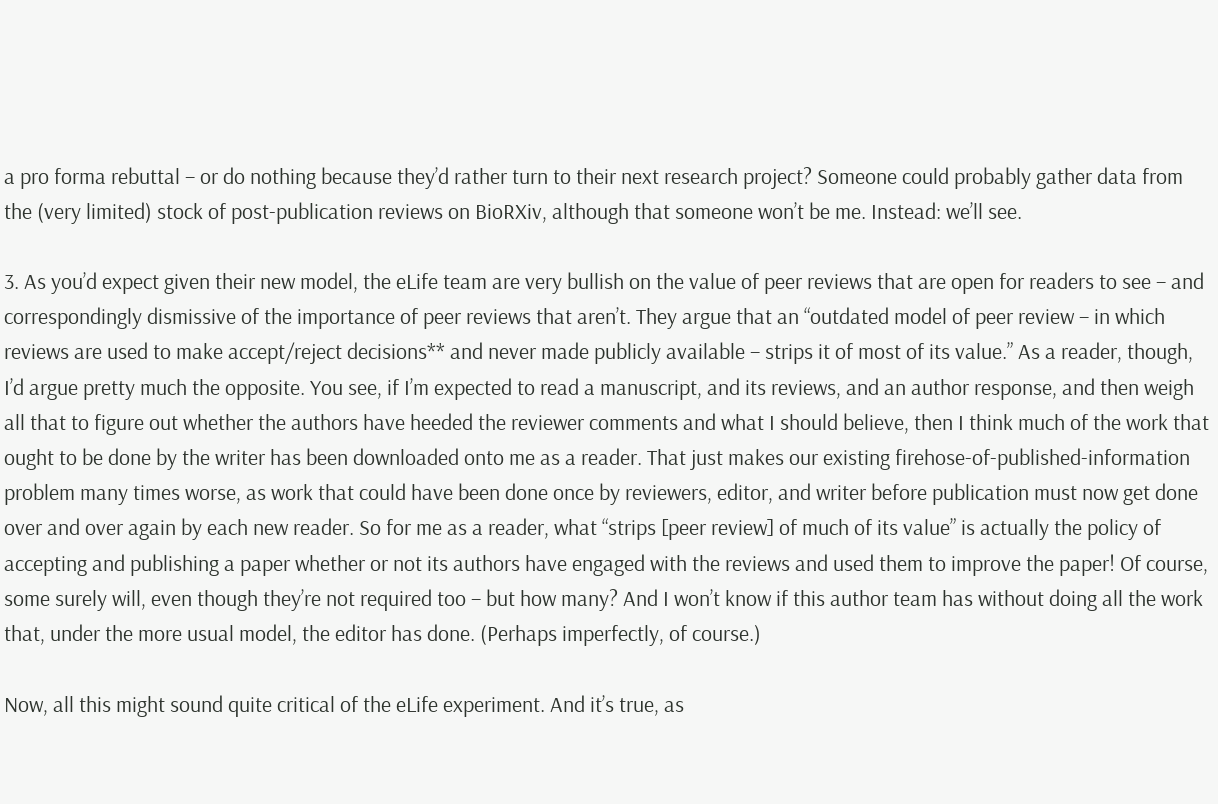a pro forma rebuttal – or do nothing because they’d rather turn to their next research project? Someone could probably gather data from the (very limited) stock of post-publication reviews on BioRXiv, although that someone won’t be me. Instead: we’ll see.

3. As you’d expect given their new model, the eLife team are very bullish on the value of peer reviews that are open for readers to see – and correspondingly dismissive of the importance of peer reviews that aren’t. They argue that an “outdated model of peer review – in which reviews are used to make accept/reject decisions** and never made publicly available – strips it of most of its value.” As a reader, though, I’d argue pretty much the opposite. You see, if I’m expected to read a manuscript, and its reviews, and an author response, and then weigh all that to figure out whether the authors have heeded the reviewer comments and what I should believe, then I think much of the work that ought to be done by the writer has been downloaded onto me as a reader. That just makes our existing firehose-of-published-information problem many times worse, as work that could have been done once by reviewers, editor, and writer before publication must now get done over and over again by each new reader. So for me as a reader, what “strips [peer review] of much of its value” is actually the policy of accepting and publishing a paper whether or not its authors have engaged with the reviews and used them to improve the paper! Of course, some surely will, even though they’re not required too – but how many? And I won’t know if this author team has without doing all the work that, under the more usual model, the editor has done. (Perhaps imperfectly, of course.)

Now, all this might sound quite critical of the eLife experiment. And it’s true, as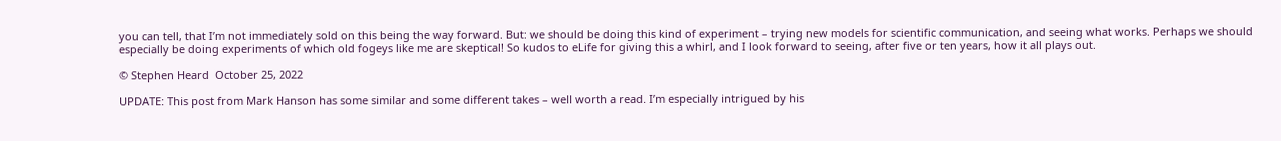you can tell, that I’m not immediately sold on this being the way forward. But: we should be doing this kind of experiment – trying new models for scientific communication, and seeing what works. Perhaps we should especially be doing experiments of which old fogeys like me are skeptical! So kudos to eLife for giving this a whirl, and I look forward to seeing, after five or ten years, how it all plays out.

© Stephen Heard  October 25, 2022

UPDATE: This post from Mark Hanson has some similar and some different takes – well worth a read. I’m especially intrigued by his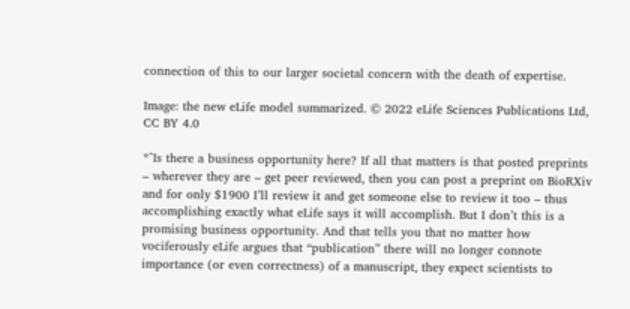connection of this to our larger societal concern with the death of expertise.

Image: the new eLife model summarized. © 2022 eLife Sciences Publications Ltd, CC BY 4.0

*^Is there a business opportunity here? If all that matters is that posted preprints – wherever they are – get peer reviewed, then you can post a preprint on BioRXiv and for only $1900 I’ll review it and get someone else to review it too – thus accomplishing exactly what eLife says it will accomplish. But I don’t this is a promising business opportunity. And that tells you that no matter how vociferously eLife argues that “publication” there will no longer connote importance (or even correctness) of a manuscript, they expect scientists to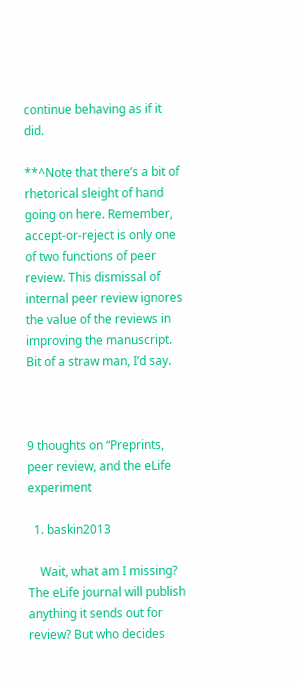continue behaving as if it did.

**^Note that there’s a bit of rhetorical sleight of hand going on here. Remember, accept-or-reject is only one of two functions of peer review. This dismissal of internal peer review ignores the value of the reviews in improving the manuscript. Bit of a straw man, I’d say.



9 thoughts on “Preprints, peer review, and the eLife experiment

  1. baskin2013

    Wait, what am I missing? The eLife journal will publish anything it sends out for review? But who decides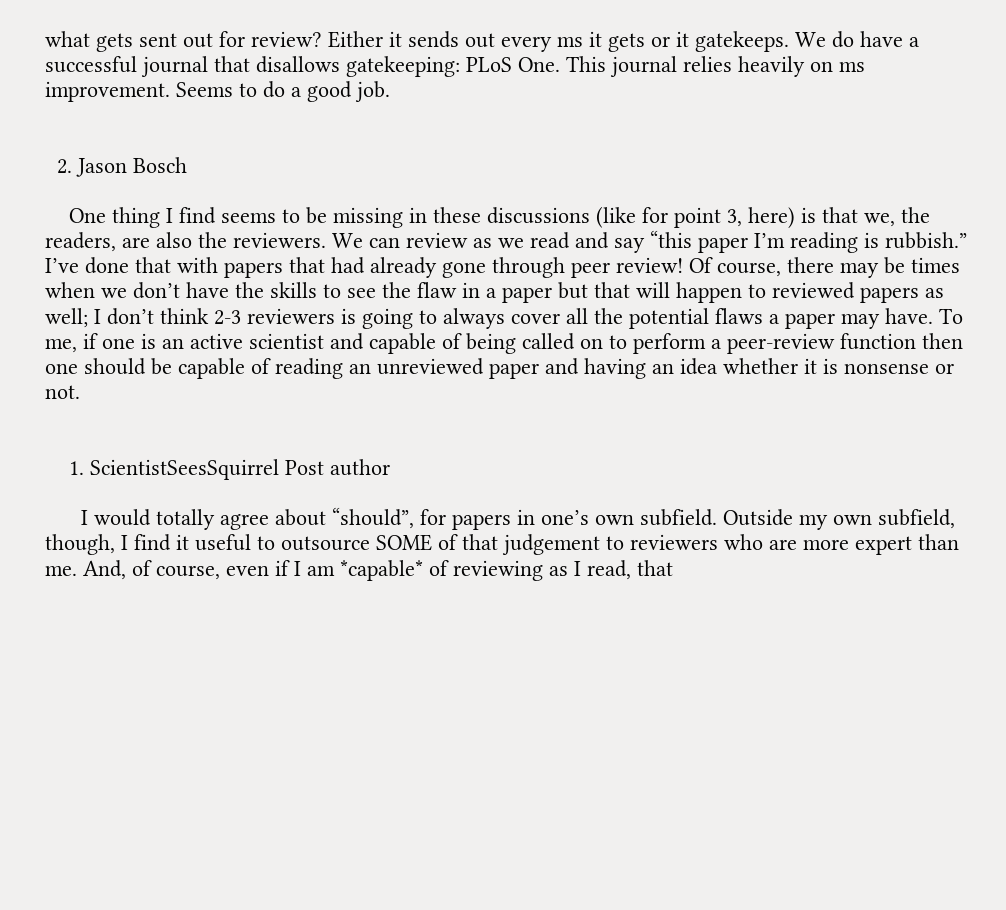what gets sent out for review? Either it sends out every ms it gets or it gatekeeps. We do have a successful journal that disallows gatekeeping: PLoS One. This journal relies heavily on ms improvement. Seems to do a good job.


  2. Jason Bosch

    One thing I find seems to be missing in these discussions (like for point 3, here) is that we, the readers, are also the reviewers. We can review as we read and say “this paper I’m reading is rubbish.” I’ve done that with papers that had already gone through peer review! Of course, there may be times when we don’t have the skills to see the flaw in a paper but that will happen to reviewed papers as well; I don’t think 2-3 reviewers is going to always cover all the potential flaws a paper may have. To me, if one is an active scientist and capable of being called on to perform a peer-review function then one should be capable of reading an unreviewed paper and having an idea whether it is nonsense or not.


    1. ScientistSeesSquirrel Post author

      I would totally agree about “should”, for papers in one’s own subfield. Outside my own subfield, though, I find it useful to outsource SOME of that judgement to reviewers who are more expert than me. And, of course, even if I am *capable* of reviewing as I read, that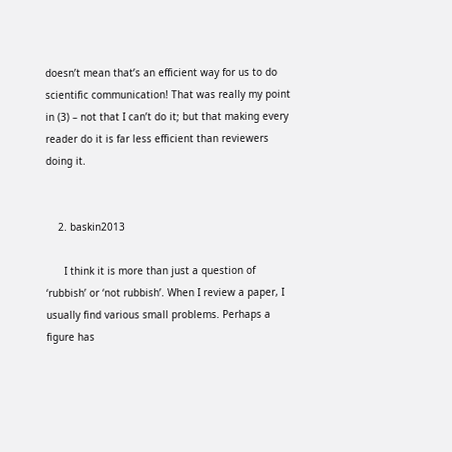doesn’t mean that’s an efficient way for us to do scientific communication! That was really my point in (3) – not that I can’t do it; but that making every reader do it is far less efficient than reviewers doing it.


    2. baskin2013

      I think it is more than just a question of ‘rubbish’ or ‘not rubbish’. When I review a paper, I usually find various small problems. Perhaps a figure has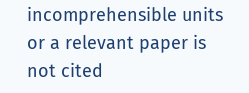incomprehensible units or a relevant paper is not cited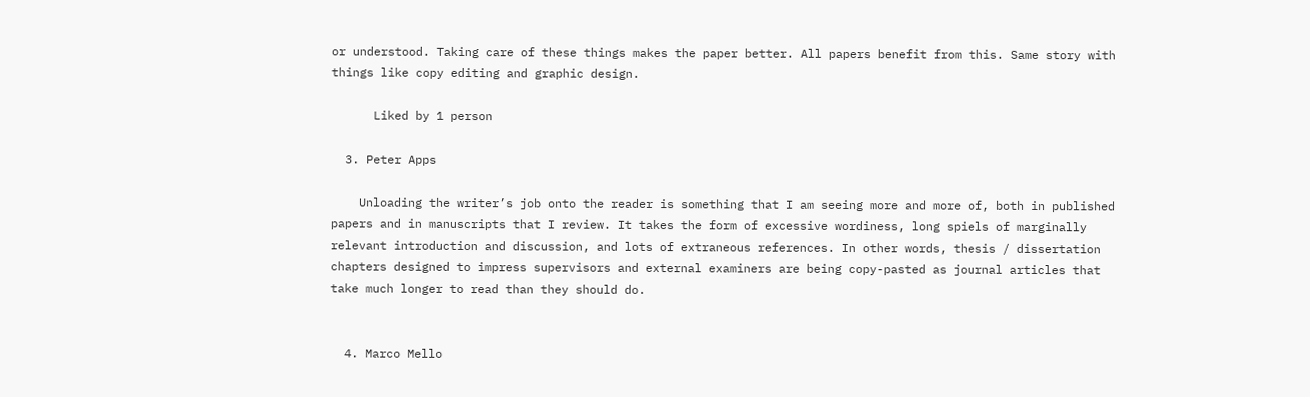or understood. Taking care of these things makes the paper better. All papers benefit from this. Same story with things like copy editing and graphic design.

      Liked by 1 person

  3. Peter Apps

    Unloading the writer’s job onto the reader is something that I am seeing more and more of, both in published papers and in manuscripts that I review. It takes the form of excessive wordiness, long spiels of marginally relevant introduction and discussion, and lots of extraneous references. In other words, thesis / dissertation chapters designed to impress supervisors and external examiners are being copy-pasted as journal articles that take much longer to read than they should do.


  4. Marco Mello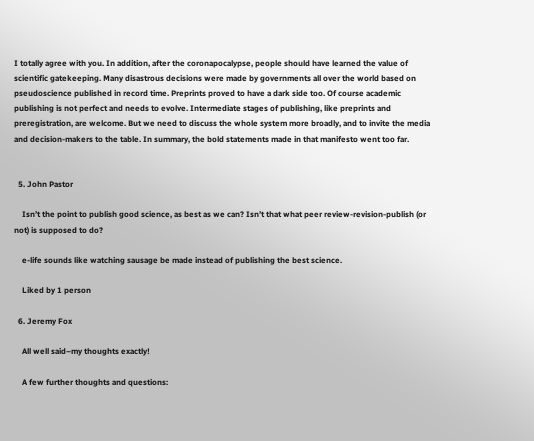I totally agree with you. In addition, after the coronapocalypse, people should have learned the value of scientific gatekeeping. Many disastrous decisions were made by governments all over the world based on pseudoscience published in record time. Preprints proved to have a dark side too. Of course academic publishing is not perfect and needs to evolve. Intermediate stages of publishing, like preprints and preregistration, are welcome. But we need to discuss the whole system more broadly, and to invite the media and decision-makers to the table. In summary, the bold statements made in that manifesto went too far.


  5. John Pastor

    Isn’t the point to publish good science, as best as we can? Isn’t that what peer review-revision-publish (or not) is supposed to do?

    e-life sounds like watching sausage be made instead of publishing the best science.

    Liked by 1 person

  6. Jeremy Fox

    All well said–my thoughts exactly!

    A few further thoughts and questions: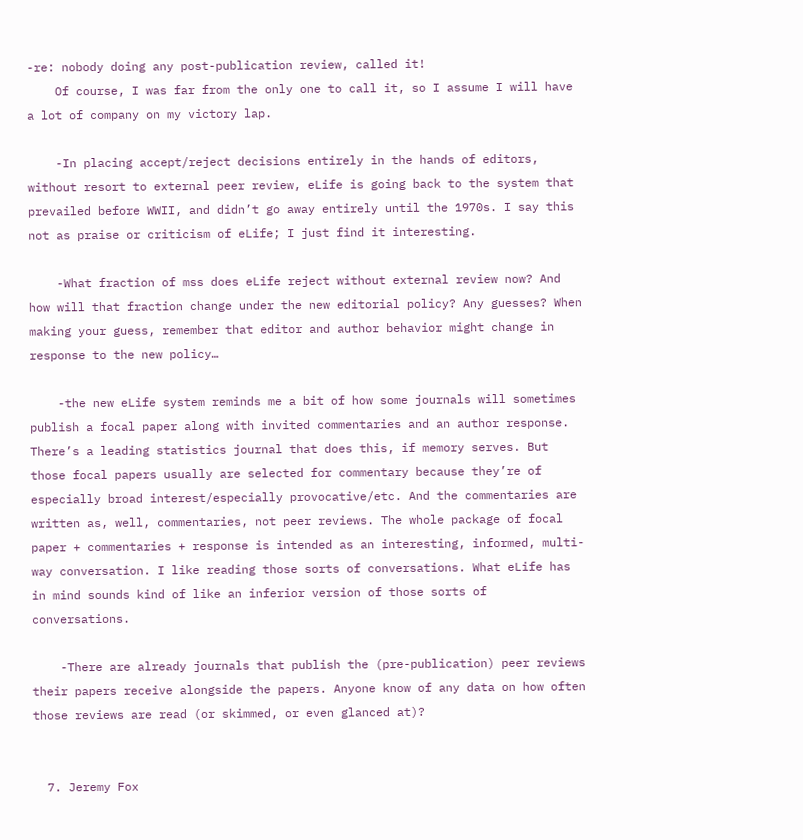-re: nobody doing any post-publication review, called it!
    Of course, I was far from the only one to call it, so I assume I will have a lot of company on my victory lap.

    -In placing accept/reject decisions entirely in the hands of editors, without resort to external peer review, eLife is going back to the system that prevailed before WWII, and didn’t go away entirely until the 1970s. I say this not as praise or criticism of eLife; I just find it interesting.

    -What fraction of mss does eLife reject without external review now? And how will that fraction change under the new editorial policy? Any guesses? When making your guess, remember that editor and author behavior might change in response to the new policy…

    -the new eLife system reminds me a bit of how some journals will sometimes publish a focal paper along with invited commentaries and an author response. There’s a leading statistics journal that does this, if memory serves. But those focal papers usually are selected for commentary because they’re of especially broad interest/especially provocative/etc. And the commentaries are written as, well, commentaries, not peer reviews. The whole package of focal paper + commentaries + response is intended as an interesting, informed, multi-way conversation. I like reading those sorts of conversations. What eLife has in mind sounds kind of like an inferior version of those sorts of conversations.

    -There are already journals that publish the (pre-publication) peer reviews their papers receive alongside the papers. Anyone know of any data on how often those reviews are read (or skimmed, or even glanced at)?


  7. Jeremy Fox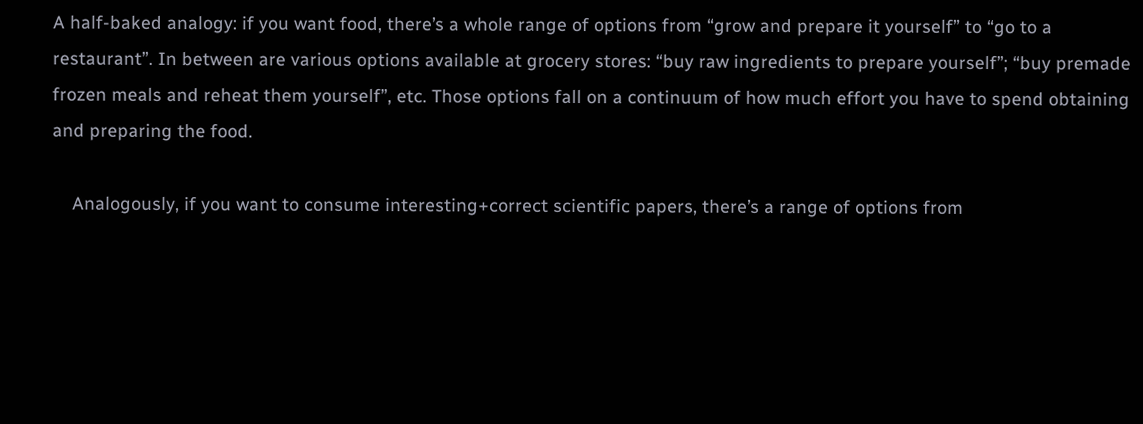A half-baked analogy: if you want food, there’s a whole range of options from “grow and prepare it yourself” to “go to a restaurant”. In between are various options available at grocery stores: “buy raw ingredients to prepare yourself”; “buy premade frozen meals and reheat them yourself”, etc. Those options fall on a continuum of how much effort you have to spend obtaining and preparing the food.

    Analogously, if you want to consume interesting+correct scientific papers, there’s a range of options from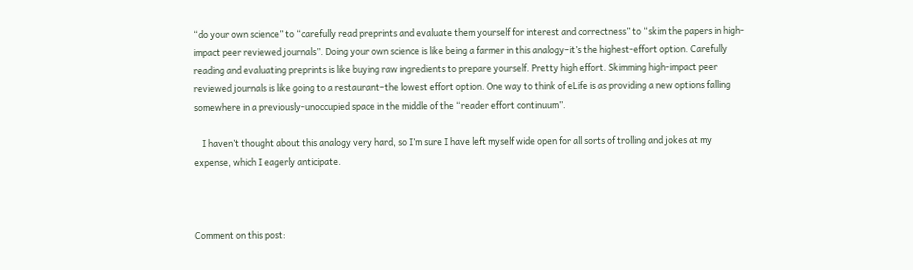“do your own science” to “carefully read preprints and evaluate them yourself for interest and correctness” to “skim the papers in high-impact peer reviewed journals”. Doing your own science is like being a farmer in this analogy–it’s the highest-effort option. Carefully reading and evaluating preprints is like buying raw ingredients to prepare yourself. Pretty high effort. Skimming high-impact peer reviewed journals is like going to a restaurant–the lowest effort option. One way to think of eLife is as providing a new options falling somewhere in a previously-unoccupied space in the middle of the “reader effort continuum”.

    I haven’t thought about this analogy very hard, so I’m sure I have left myself wide open for all sorts of trolling and jokes at my expense, which I eagerly anticipate.



Comment on this post: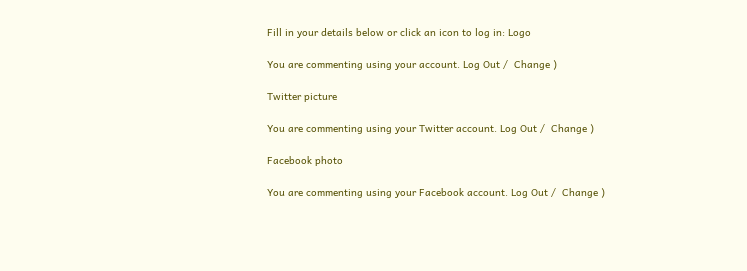Fill in your details below or click an icon to log in: Logo

You are commenting using your account. Log Out /  Change )

Twitter picture

You are commenting using your Twitter account. Log Out /  Change )

Facebook photo

You are commenting using your Facebook account. Log Out /  Change )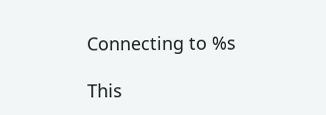Connecting to %s

This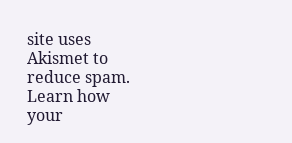site uses Akismet to reduce spam. Learn how your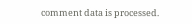comment data is processed.